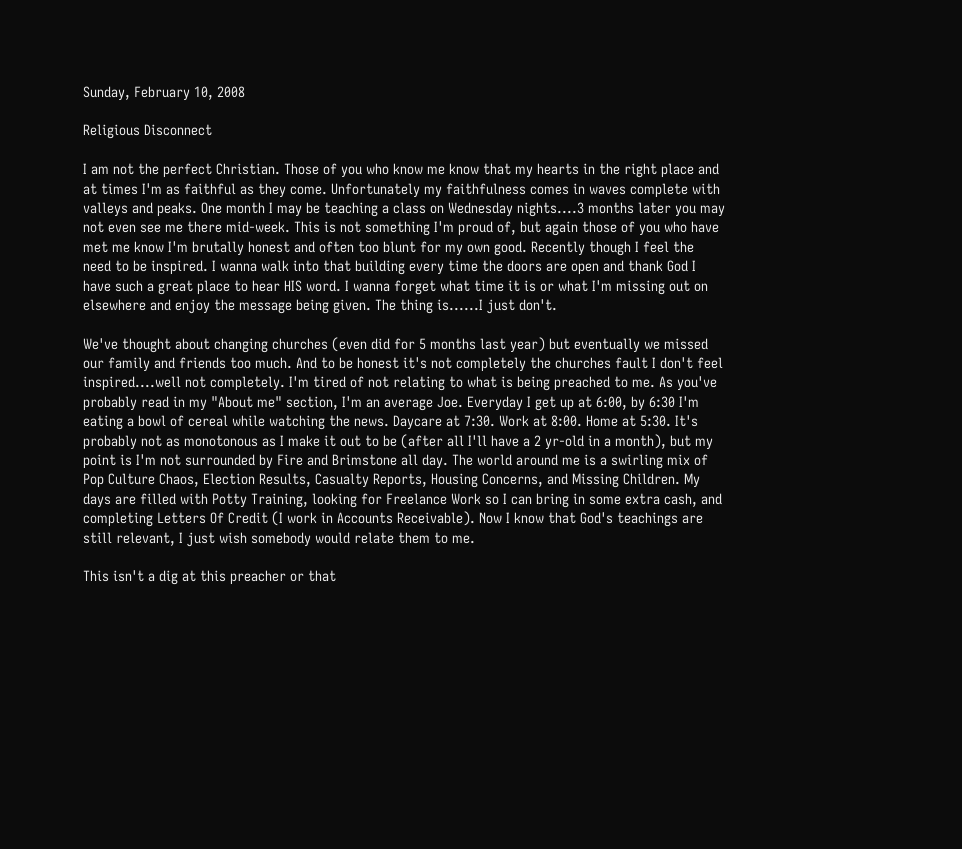Sunday, February 10, 2008

Religious Disconnect

I am not the perfect Christian. Those of you who know me know that my hearts in the right place and at times I'm as faithful as they come. Unfortunately my faithfulness comes in waves complete with valleys and peaks. One month I may be teaching a class on Wednesday nights....3 months later you may not even see me there mid-week. This is not something I'm proud of, but again those of you who have met me know I'm brutally honest and often too blunt for my own good. Recently though I feel the need to be inspired. I wanna walk into that building every time the doors are open and thank God I have such a great place to hear HIS word. I wanna forget what time it is or what I'm missing out on elsewhere and enjoy the message being given. The thing is......I just don't.

We've thought about changing churches (even did for 5 months last year) but eventually we missed our family and friends too much. And to be honest it's not completely the churches fault I don't feel inspired....well not completely. I'm tired of not relating to what is being preached to me. As you've probably read in my "About me" section, I'm an average Joe. Everyday I get up at 6:00, by 6:30 I'm eating a bowl of cereal while watching the news. Daycare at 7:30. Work at 8:00. Home at 5:30. It's probably not as monotonous as I make it out to be (after all I'll have a 2 yr-old in a month), but my point is I'm not surrounded by Fire and Brimstone all day. The world around me is a swirling mix of Pop Culture Chaos, Election Results, Casualty Reports, Housing Concerns, and Missing Children. My days are filled with Potty Training, looking for Freelance Work so I can bring in some extra cash, and completing Letters Of Credit (I work in Accounts Receivable). Now I know that God's teachings are still relevant, I just wish somebody would relate them to me.

This isn't a dig at this preacher or that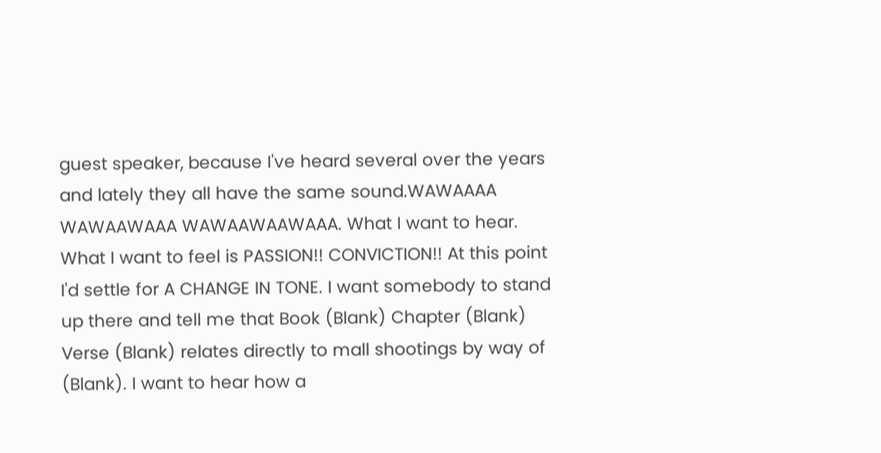guest speaker, because I've heard several over the years and lately they all have the same sound.WAWAAAA WAWAAWAAA WAWAAWAAWAAA. What I want to hear. What I want to feel is PASSION!! CONVICTION!! At this point I'd settle for A CHANGE IN TONE. I want somebody to stand up there and tell me that Book (Blank) Chapter (Blank) Verse (Blank) relates directly to mall shootings by way of (Blank). I want to hear how a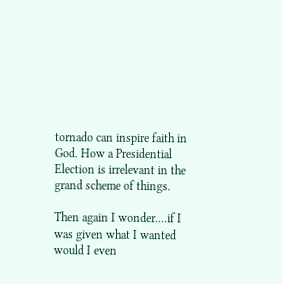tornado can inspire faith in God. How a Presidential Election is irrelevant in the grand scheme of things.

Then again I wonder....if I was given what I wanted would I even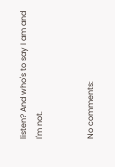listen? And who's to say I am and I'm not.


No comments: